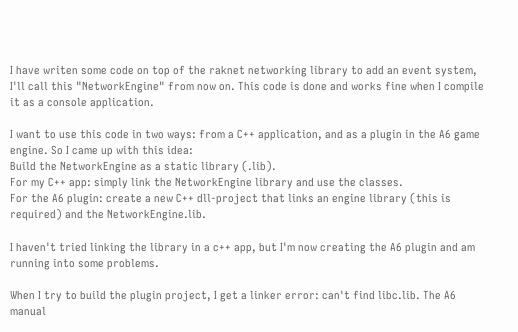I have writen some code on top of the raknet networking library to add an event system, I'll call this "NetworkEngine" from now on. This code is done and works fine when I compile it as a console application.

I want to use this code in two ways: from a C++ application, and as a plugin in the A6 game engine. So I came up with this idea:
Build the NetworkEngine as a static library (.lib).
For my C++ app: simply link the NetworkEngine library and use the classes.
For the A6 plugin: create a new C++ dll-project that links an engine library (this is required) and the NetworkEngine.lib.

I haven't tried linking the library in a c++ app, but I'm now creating the A6 plugin and am running into some problems.

When I try to build the plugin project, I get a linker error: can't find libc.lib. The A6 manual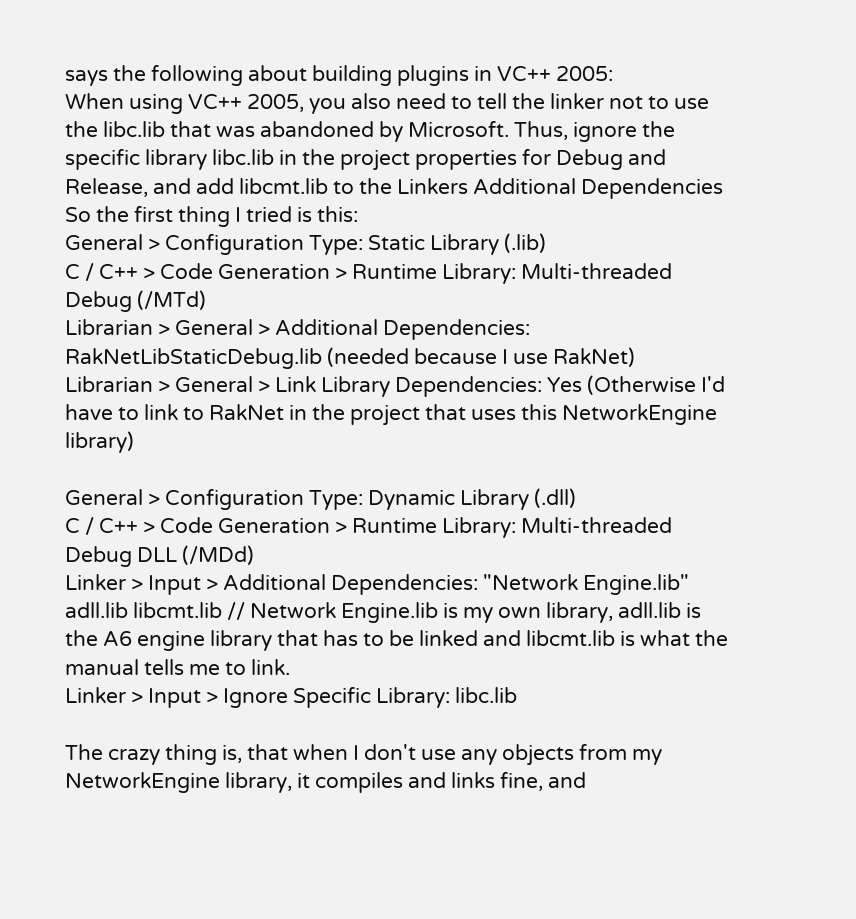says the following about building plugins in VC++ 2005:
When using VC++ 2005, you also need to tell the linker not to use the libc.lib that was abandoned by Microsoft. Thus, ignore the specific library libc.lib in the project properties for Debug and Release, and add libcmt.lib to the Linkers Additional Dependencies
So the first thing I tried is this:
General > Configuration Type: Static Library (.lib)
C / C++ > Code Generation > Runtime Library: Multi-threaded Debug (/MTd)
Librarian > General > Additional Dependencies: RakNetLibStaticDebug.lib (needed because I use RakNet)
Librarian > General > Link Library Dependencies: Yes (Otherwise I'd have to link to RakNet in the project that uses this NetworkEngine library)

General > Configuration Type: Dynamic Library (.dll)
C / C++ > Code Generation > Runtime Library: Multi-threaded Debug DLL (/MDd)
Linker > Input > Additional Dependencies: "Network Engine.lib" adll.lib libcmt.lib // Network Engine.lib is my own library, adll.lib is the A6 engine library that has to be linked and libcmt.lib is what the manual tells me to link.
Linker > Input > Ignore Specific Library: libc.lib

The crazy thing is, that when I don't use any objects from my NetworkEngine library, it compiles and links fine, and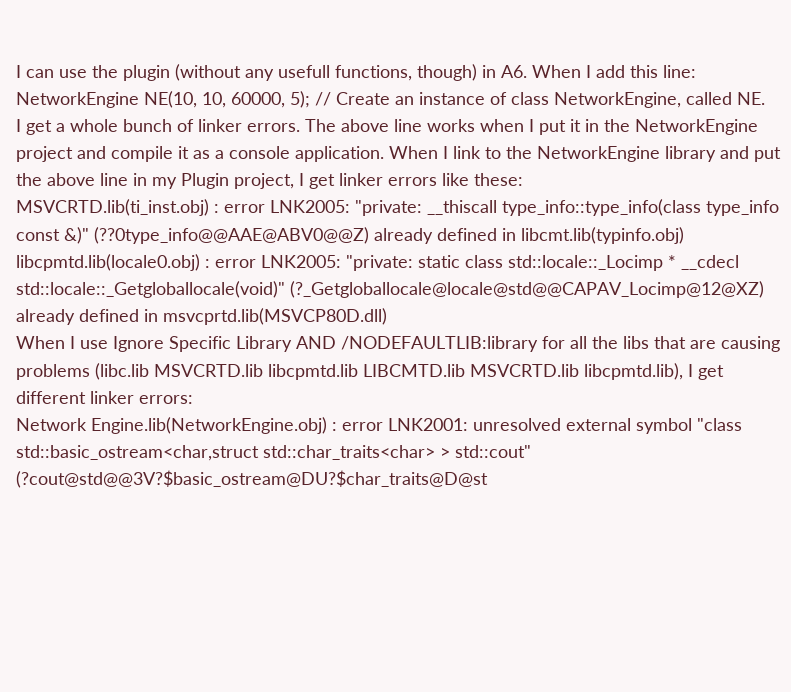I can use the plugin (without any usefull functions, though) in A6. When I add this line:
NetworkEngine NE(10, 10, 60000, 5); // Create an instance of class NetworkEngine, called NE.
I get a whole bunch of linker errors. The above line works when I put it in the NetworkEngine project and compile it as a console application. When I link to the NetworkEngine library and put the above line in my Plugin project, I get linker errors like these:
MSVCRTD.lib(ti_inst.obj) : error LNK2005: "private: __thiscall type_info::type_info(class type_info const &)" (??0type_info@@AAE@ABV0@@Z) already defined in libcmt.lib(typinfo.obj)
libcpmtd.lib(locale0.obj) : error LNK2005: "private: static class std::locale::_Locimp * __cdecl std::locale::_Getgloballocale(void)" (?_Getgloballocale@locale@std@@CAPAV_Locimp@12@XZ) already defined in msvcprtd.lib(MSVCP80D.dll)
When I use Ignore Specific Library AND /NODEFAULTLIB:library for all the libs that are causing problems (libc.lib MSVCRTD.lib libcpmtd.lib LIBCMTD.lib MSVCRTD.lib libcpmtd.lib), I get different linker errors:
Network Engine.lib(NetworkEngine.obj) : error LNK2001: unresolved external symbol "class std::basic_ostream<char,struct std::char_traits<char> > std::cout" (?cout@std@@3V?$basic_ostream@DU?$char_traits@D@st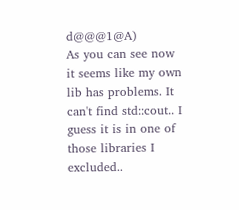d@@@1@A)
As you can see now it seems like my own lib has problems. It can't find std::cout.. I guess it is in one of those libraries I excluded..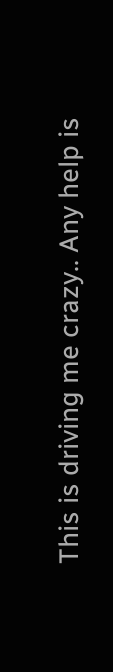This is driving me crazy.. Any help is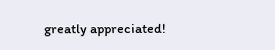greatly appreciated!